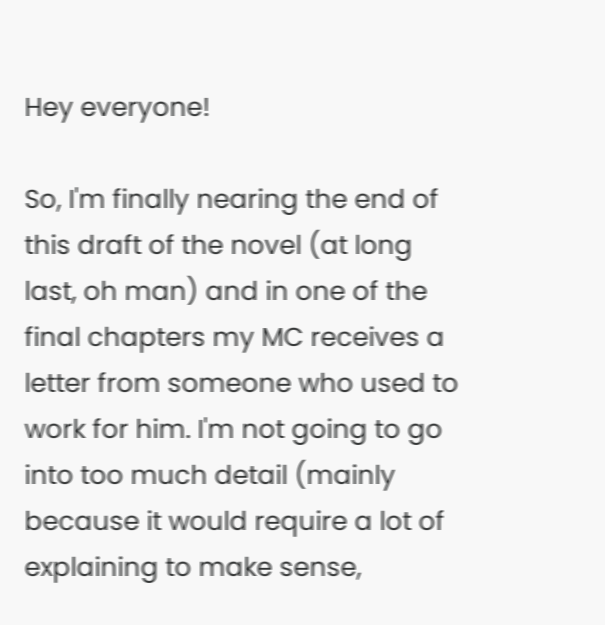Hey everyone!

So, I'm finally nearing the end of this draft of the novel (at long last, oh man) and in one of the final chapters my MC receives a letter from someone who used to work for him. I'm not going to go into too much detail (mainly because it would require a lot of explaining to make sense,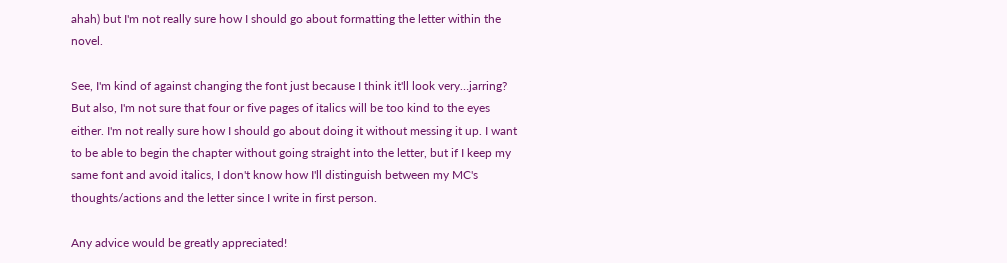ahah) but I'm not really sure how I should go about formatting the letter within the novel.

See, I'm kind of against changing the font just because I think it'll look very…jarring? But also, I'm not sure that four or five pages of italics will be too kind to the eyes either. I'm not really sure how I should go about doing it without messing it up. I want to be able to begin the chapter without going straight into the letter, but if I keep my same font and avoid italics, I don't know how I'll distinguish between my MC's thoughts/actions and the letter since I write in first person.

Any advice would be greatly appreciated!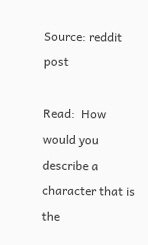Source: reddit post

Read:  How would you describe a character that is the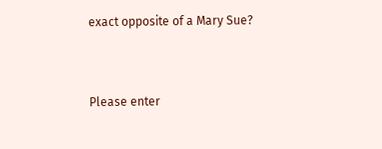exact opposite of a Mary Sue?


Please enter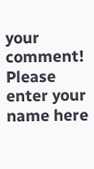your comment!
Please enter your name here